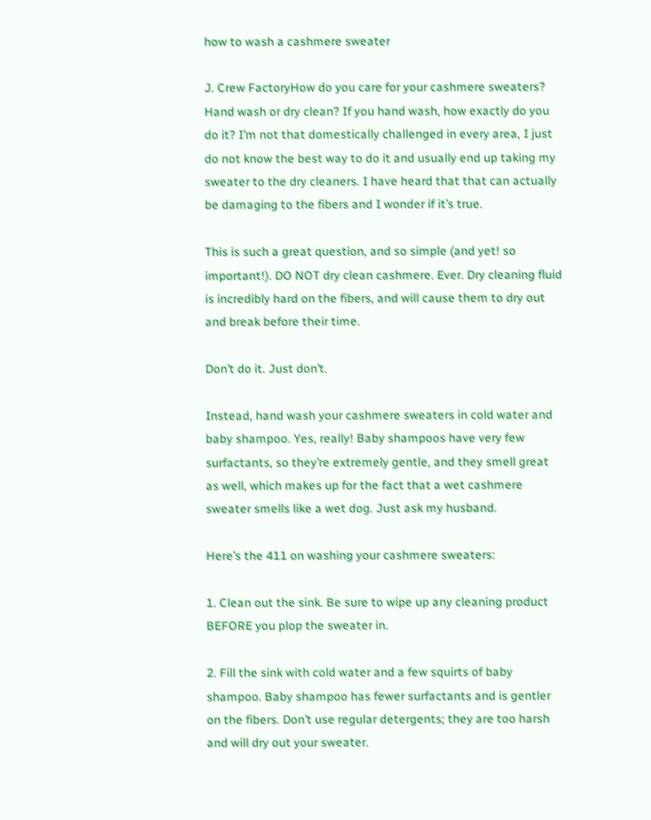how to wash a cashmere sweater

J. Crew FactoryHow do you care for your cashmere sweaters? Hand wash or dry clean? If you hand wash, how exactly do you do it? I’m not that domestically challenged in every area, I just do not know the best way to do it and usually end up taking my sweater to the dry cleaners. I have heard that that can actually be damaging to the fibers and I wonder if it’s true.

This is such a great question, and so simple (and yet! so important!). DO NOT dry clean cashmere. Ever. Dry cleaning fluid is incredibly hard on the fibers, and will cause them to dry out and break before their time.

Don’t do it. Just don’t.

Instead, hand wash your cashmere sweaters in cold water and baby shampoo. Yes, really! Baby shampoos have very few surfactants, so they’re extremely gentle, and they smell great as well, which makes up for the fact that a wet cashmere sweater smells like a wet dog. Just ask my husband.

Here’s the 411 on washing your cashmere sweaters:

1. Clean out the sink. Be sure to wipe up any cleaning product BEFORE you plop the sweater in.

2. Fill the sink with cold water and a few squirts of baby shampoo. Baby shampoo has fewer surfactants and is gentler on the fibers. Don’t use regular detergents; they are too harsh and will dry out your sweater.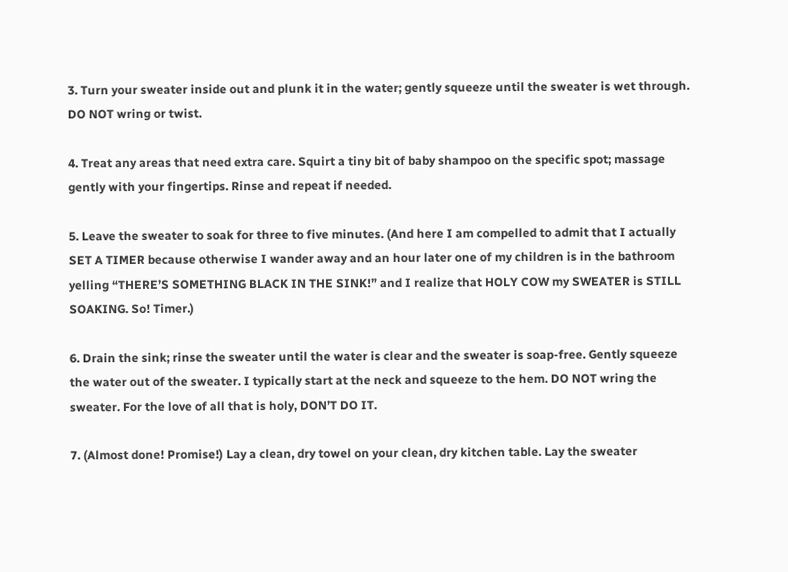3. Turn your sweater inside out and plunk it in the water; gently squeeze until the sweater is wet through. DO NOT wring or twist.

4. Treat any areas that need extra care. Squirt a tiny bit of baby shampoo on the specific spot; massage gently with your fingertips. Rinse and repeat if needed.

5. Leave the sweater to soak for three to five minutes. (And here I am compelled to admit that I actually SET A TIMER because otherwise I wander away and an hour later one of my children is in the bathroom yelling “THERE’S SOMETHING BLACK IN THE SINK!” and I realize that HOLY COW my SWEATER is STILL SOAKING. So! Timer.)

6. Drain the sink; rinse the sweater until the water is clear and the sweater is soap-free. Gently squeeze the water out of the sweater. I typically start at the neck and squeeze to the hem. DO NOT wring the sweater. For the love of all that is holy, DON’T DO IT.

7. (Almost done! Promise!) Lay a clean, dry towel on your clean, dry kitchen table. Lay the sweater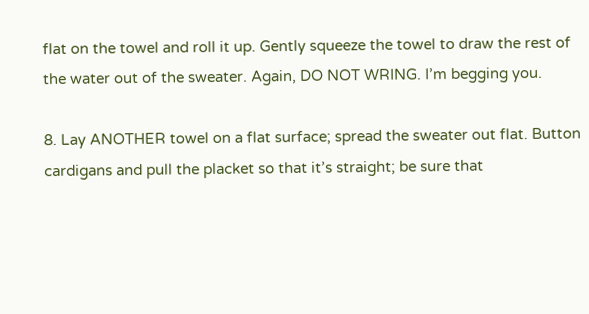flat on the towel and roll it up. Gently squeeze the towel to draw the rest of the water out of the sweater. Again, DO NOT WRING. I’m begging you.

8. Lay ANOTHER towel on a flat surface; spread the sweater out flat. Button cardigans and pull the placket so that it’s straight; be sure that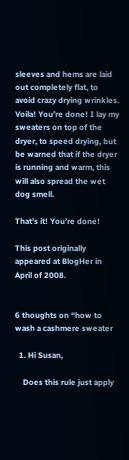sleeves and hems are laid out completely flat, to avoid crazy drying wrinkles. Voila! You’re done! I lay my sweaters on top of the dryer, to speed drying, but be warned that if the dryer is running and warm, this will also spread the wet dog smell.

That’s it! You’re done!

This post originally appeared at BlogHer in April of 2008.


6 thoughts on “how to wash a cashmere sweater

  1. Hi Susan,

    Does this rule just apply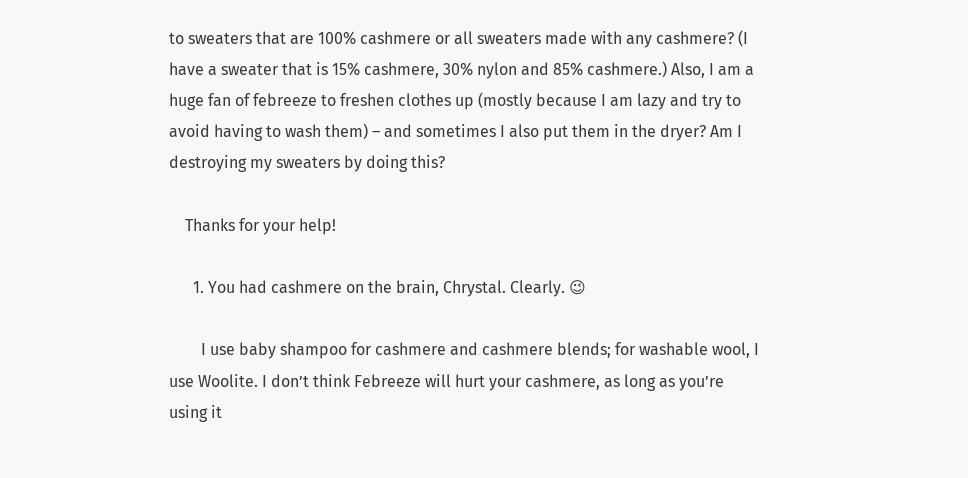to sweaters that are 100% cashmere or all sweaters made with any cashmere? (I have a sweater that is 15% cashmere, 30% nylon and 85% cashmere.) Also, I am a huge fan of febreeze to freshen clothes up (mostly because I am lazy and try to avoid having to wash them) – and sometimes I also put them in the dryer? Am I destroying my sweaters by doing this?

    Thanks for your help!

      1. You had cashmere on the brain, Chrystal. Clearly. 😉

        I use baby shampoo for cashmere and cashmere blends; for washable wool, I use Woolite. I don’t think Febreeze will hurt your cashmere, as long as you’re using it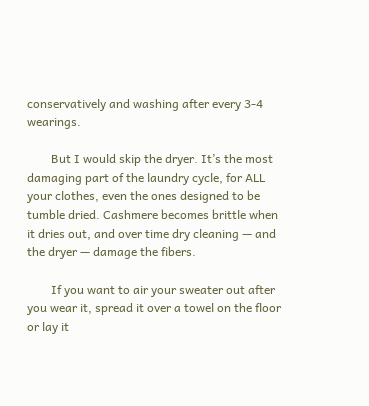conservatively and washing after every 3-4 wearings.

        But I would skip the dryer. It’s the most damaging part of the laundry cycle, for ALL your clothes, even the ones designed to be tumble dried. Cashmere becomes brittle when it dries out, and over time dry cleaning — and the dryer — damage the fibers.

        If you want to air your sweater out after you wear it, spread it over a towel on the floor or lay it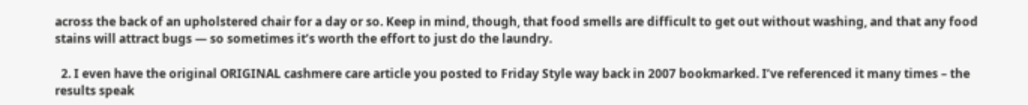across the back of an upholstered chair for a day or so. Keep in mind, though, that food smells are difficult to get out without washing, and that any food stains will attract bugs — so sometimes it’s worth the effort to just do the laundry.

  2. I even have the original ORIGINAL cashmere care article you posted to Friday Style way back in 2007 bookmarked. I’ve referenced it many times – the results speak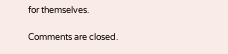for themselves.

Comments are closed.